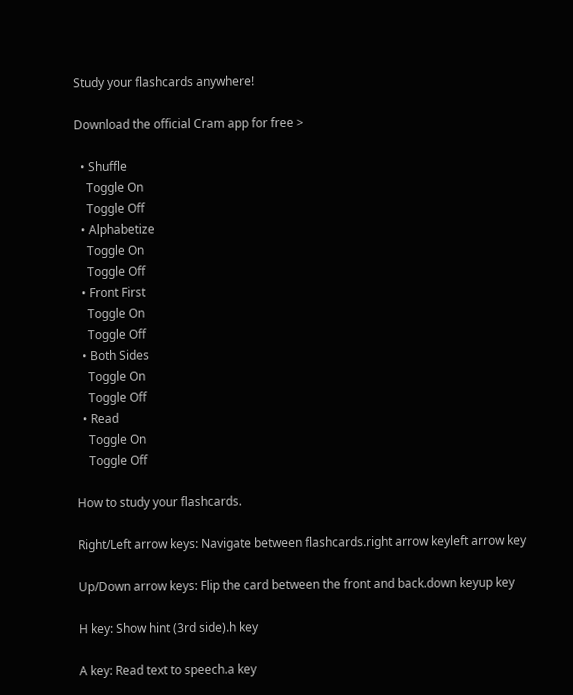Study your flashcards anywhere!

Download the official Cram app for free >

  • Shuffle
    Toggle On
    Toggle Off
  • Alphabetize
    Toggle On
    Toggle Off
  • Front First
    Toggle On
    Toggle Off
  • Both Sides
    Toggle On
    Toggle Off
  • Read
    Toggle On
    Toggle Off

How to study your flashcards.

Right/Left arrow keys: Navigate between flashcards.right arrow keyleft arrow key

Up/Down arrow keys: Flip the card between the front and back.down keyup key

H key: Show hint (3rd side).h key

A key: Read text to speech.a key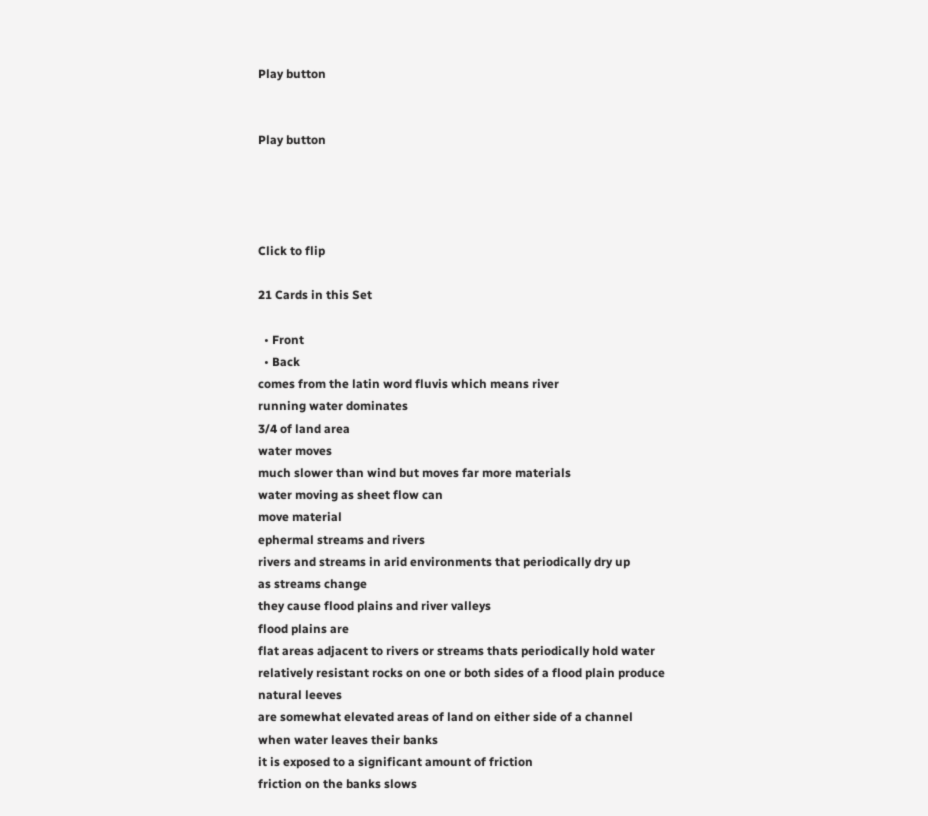Play button


Play button




Click to flip

21 Cards in this Set

  • Front
  • Back
comes from the latin word fluvis which means river
running water dominates
3/4 of land area
water moves
much slower than wind but moves far more materials
water moving as sheet flow can
move material
ephermal streams and rivers
rivers and streams in arid environments that periodically dry up
as streams change
they cause flood plains and river valleys
flood plains are
flat areas adjacent to rivers or streams thats periodically hold water
relatively resistant rocks on one or both sides of a flood plain produce
natural leeves
are somewhat elevated areas of land on either side of a channel
when water leaves their banks
it is exposed to a significant amount of friction
friction on the banks slows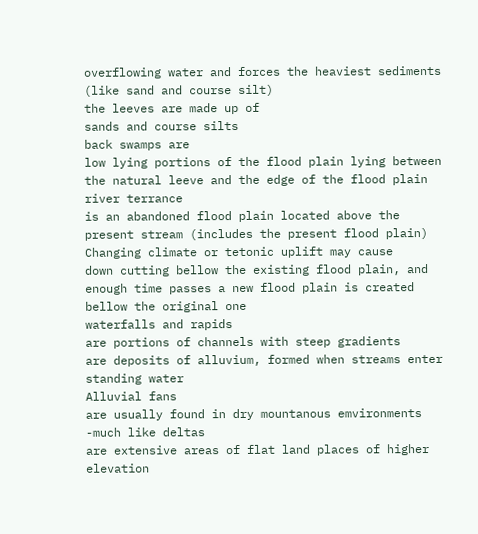overflowing water and forces the heaviest sediments (like sand and course silt)
the leeves are made up of
sands and course silts
back swamps are
low lying portions of the flood plain lying between the natural leeve and the edge of the flood plain
river terrance
is an abandoned flood plain located above the present stream (includes the present flood plain)
Changing climate or tetonic uplift may cause
down cutting bellow the existing flood plain, and enough time passes a new flood plain is created bellow the original one
waterfalls and rapids
are portions of channels with steep gradients
are deposits of alluvium, formed when streams enter standing water
Alluvial fans
are usually found in dry mountanous emvironments
-much like deltas
are extensive areas of flat land places of higher elevation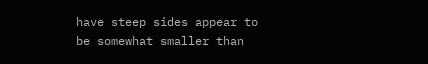have steep sides appear to be somewhat smaller than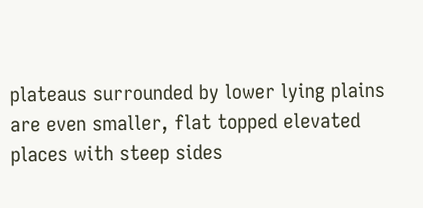plateaus surrounded by lower lying plains
are even smaller, flat topped elevated places with steep sides